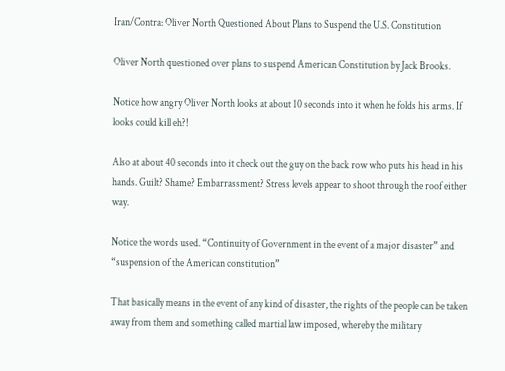Iran/Contra: Oliver North Questioned About Plans to Suspend the U.S. Constitution

Oliver North questioned over plans to suspend American Constitution by Jack Brooks.

Notice how angry Oliver North looks at about 10 seconds into it when he folds his arms. If looks could kill eh?!

Also at about 40 seconds into it check out the guy on the back row who puts his head in his hands. Guilt? Shame? Embarrassment? Stress levels appear to shoot through the roof either way.

Notice the words used. “Continuity of Government in the event of a major disaster” and “suspension of the American constitution”

That basically means in the event of any kind of disaster, the rights of the people can be taken away from them and something called martial law imposed, whereby the military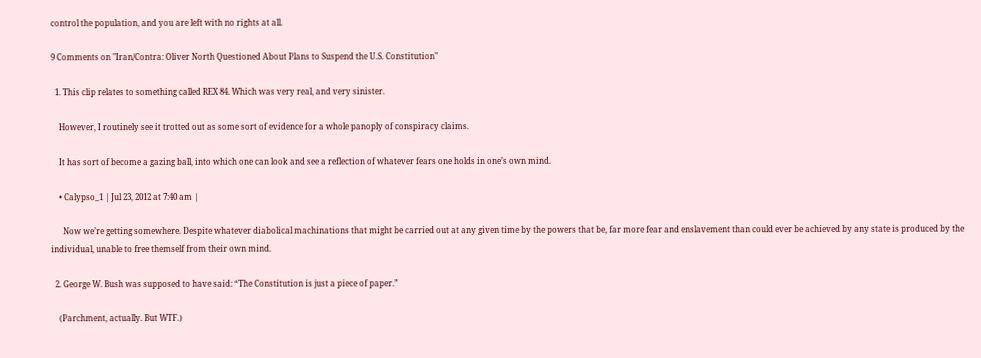control the population, and you are left with no rights at all.

9 Comments on "Iran/Contra: Oliver North Questioned About Plans to Suspend the U.S. Constitution"

  1. This clip relates to something called REX 84. Which was very real, and very sinister.

    However, I routinely see it trotted out as some sort of evidence for a whole panoply of conspiracy claims.

    It has sort of become a gazing ball, into which one can look and see a reflection of whatever fears one holds in one’s own mind.

    • Calypso_1 | Jul 23, 2012 at 7:40 am |

      Now we’re getting somewhere. Despite whatever diabolical machinations that might be carried out at any given time by the powers that be, far more fear and enslavement than could ever be achieved by any state is produced by the individual, unable to free themself from their own mind.

  2. George W. Bush was supposed to have said: “The Constitution is just a piece of paper.”

    (Parchment, actually. But WTF.)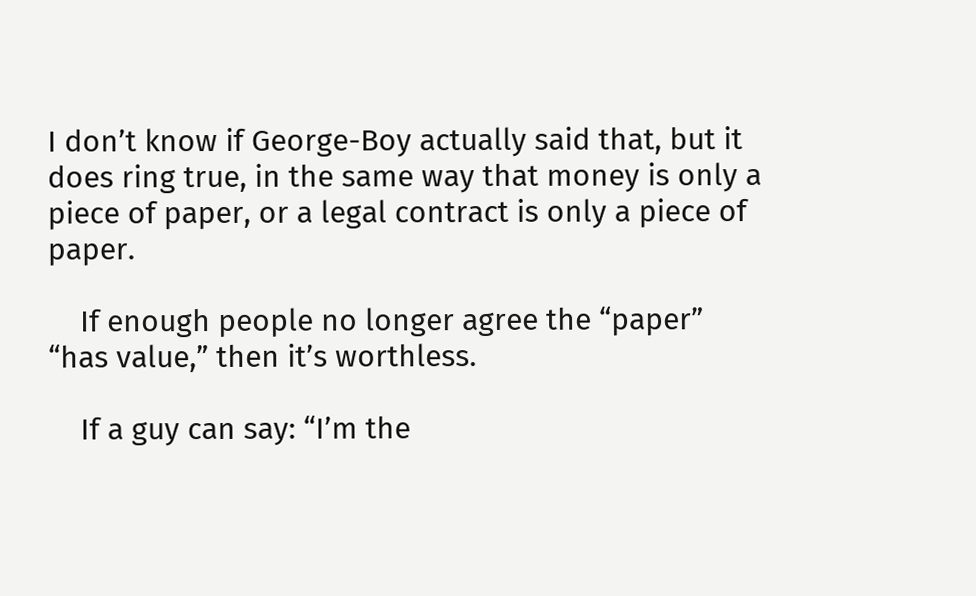I don’t know if George-Boy actually said that, but it does ring true, in the same way that money is only a piece of paper, or a legal contract is only a piece of paper.

    If enough people no longer agree the “paper” “has value,” then it’s worthless.

    If a guy can say: “I’m the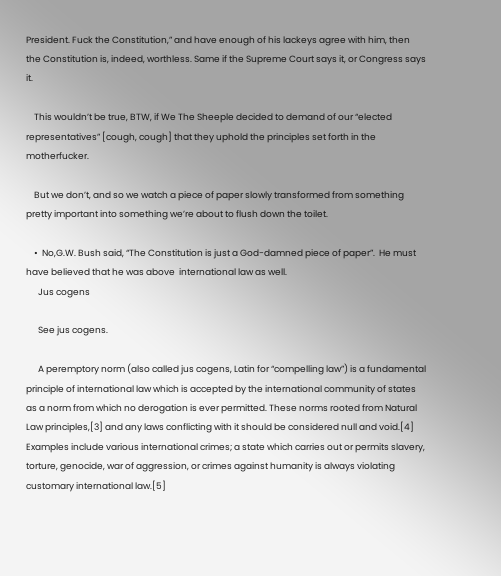President. Fuck the Constitution,” and have enough of his lackeys agree with him, then the Constitution is, indeed, worthless. Same if the Supreme Court says it, or Congress says it.

    This wouldn’t be true, BTW, if We The Sheeple decided to demand of our “elected representatives” [cough, cough] that they uphold the principles set forth in the motherfucker.

    But we don’t, and so we watch a piece of paper slowly transformed from something pretty important into something we’re about to flush down the toilet.

    •  No,G.W. Bush said, “The Constitution is just a God-damned piece of paper”.  He must have believed that he was above  international law as well.
      Jus cogens

      See jus cogens.

      A peremptory norm (also called jus cogens, Latin for “compelling law”) is a fundamental principle of international law which is accepted by the international community of states as a norm from which no derogation is ever permitted. These norms rooted from Natural Law principles,[3] and any laws conflicting with it should be considered null and void.[4] Examples include various international crimes; a state which carries out or permits slavery, torture, genocide, war of aggression, or crimes against humanity is always violating customary international law.[5]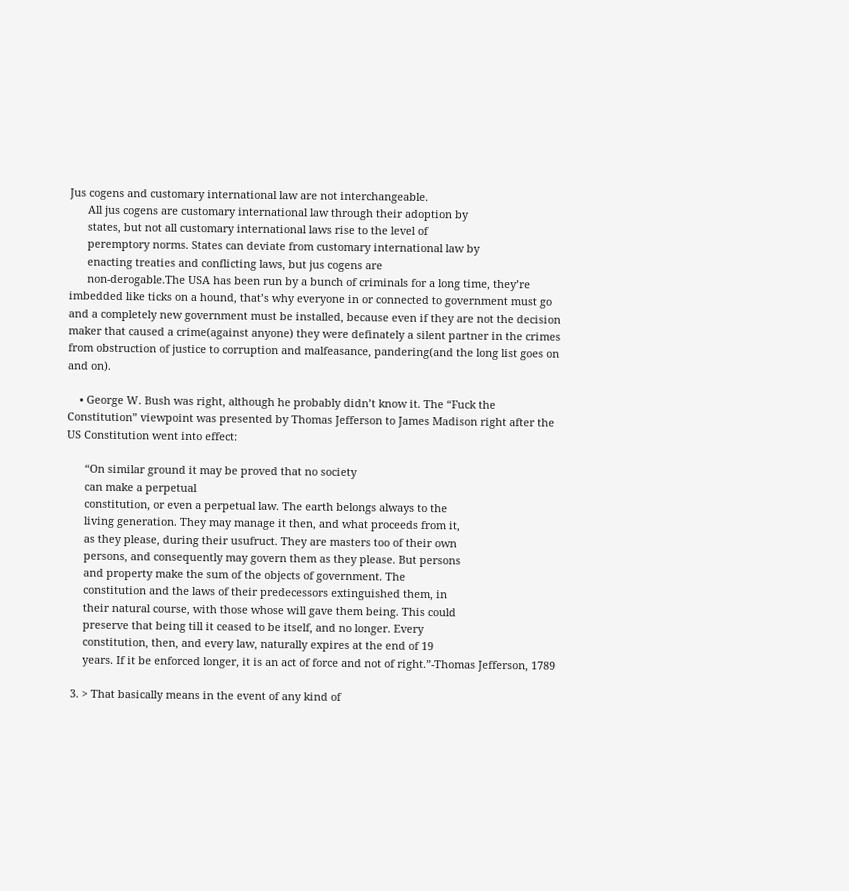Jus cogens and customary international law are not interchangeable.
      All jus cogens are customary international law through their adoption by
      states, but not all customary international laws rise to the level of
      peremptory norms. States can deviate from customary international law by
      enacting treaties and conflicting laws, but jus cogens are
      non-derogable.The USA has been run by a bunch of criminals for a long time, they’re imbedded like ticks on a hound, that’s why everyone in or connected to government must go and a completely new government must be installed, because even if they are not the decision maker that caused a crime(against anyone) they were definately a silent partner in the crimes from obstruction of justice to corruption and malfeasance, pandering(and the long list goes on and on).

    • George W. Bush was right, although he probably didn’t know it. The “Fuck the Constitution” viewpoint was presented by Thomas Jefferson to James Madison right after the US Constitution went into effect:

      “On similar ground it may be proved that no society
      can make a perpetual
      constitution, or even a perpetual law. The earth belongs always to the
      living generation. They may manage it then, and what proceeds from it,
      as they please, during their usufruct. They are masters too of their own
      persons, and consequently may govern them as they please. But persons
      and property make the sum of the objects of government. The
      constitution and the laws of their predecessors extinguished them, in
      their natural course, with those whose will gave them being. This could
      preserve that being till it ceased to be itself, and no longer. Every
      constitution, then, and every law, naturally expires at the end of 19
      years. If it be enforced longer, it is an act of force and not of right.”-Thomas Jefferson, 1789

  3. > That basically means in the event of any kind of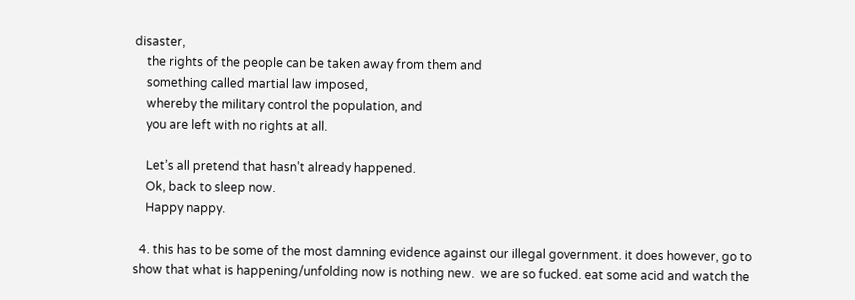disaster,
    the rights of the people can be taken away from them and
    something called martial law imposed,
    whereby the military control the population, and
    you are left with no rights at all.

    Let’s all pretend that hasn’t already happened.
    Ok, back to sleep now.
    Happy nappy.

  4. this has to be some of the most damning evidence against our illegal government. it does however, go to show that what is happening/unfolding now is nothing new.  we are so fucked. eat some acid and watch the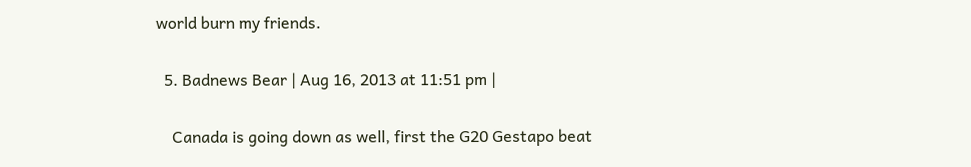world burn my friends.

  5. Badnews Bear | Aug 16, 2013 at 11:51 pm |

    Canada is going down as well, first the G20 Gestapo beat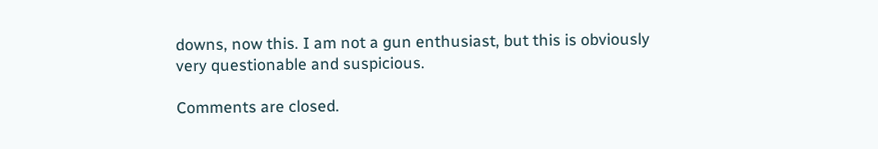downs, now this. I am not a gun enthusiast, but this is obviously very questionable and suspicious.

Comments are closed.